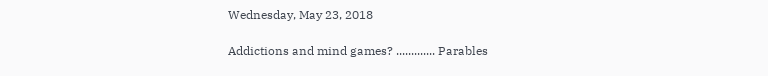Wednesday, May 23, 2018

Addictions and mind games? ............. Parables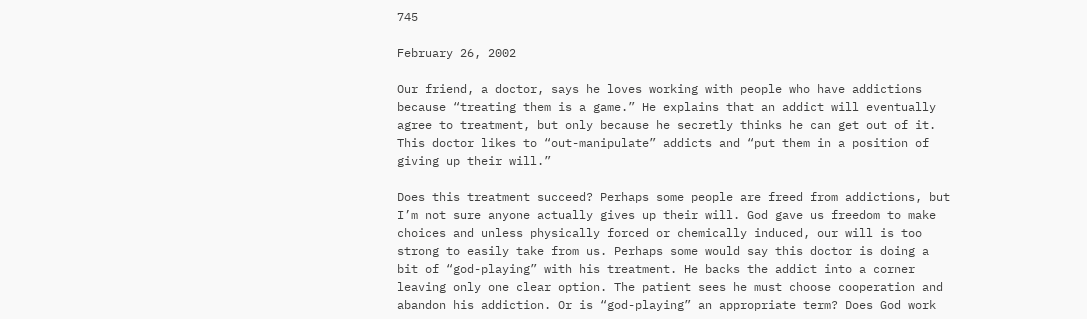745

February 26, 2002

Our friend, a doctor, says he loves working with people who have addictions because “treating them is a game.” He explains that an addict will eventually agree to treatment, but only because he secretly thinks he can get out of it. This doctor likes to “out-manipulate” addicts and “put them in a position of giving up their will.”

Does this treatment succeed? Perhaps some people are freed from addictions, but I’m not sure anyone actually gives up their will. God gave us freedom to make choices and unless physically forced or chemically induced, our will is too strong to easily take from us. Perhaps some would say this doctor is doing a bit of “god-playing” with his treatment. He backs the addict into a corner leaving only one clear option. The patient sees he must choose cooperation and abandon his addiction. Or is “god-playing” an appropriate term? Does God work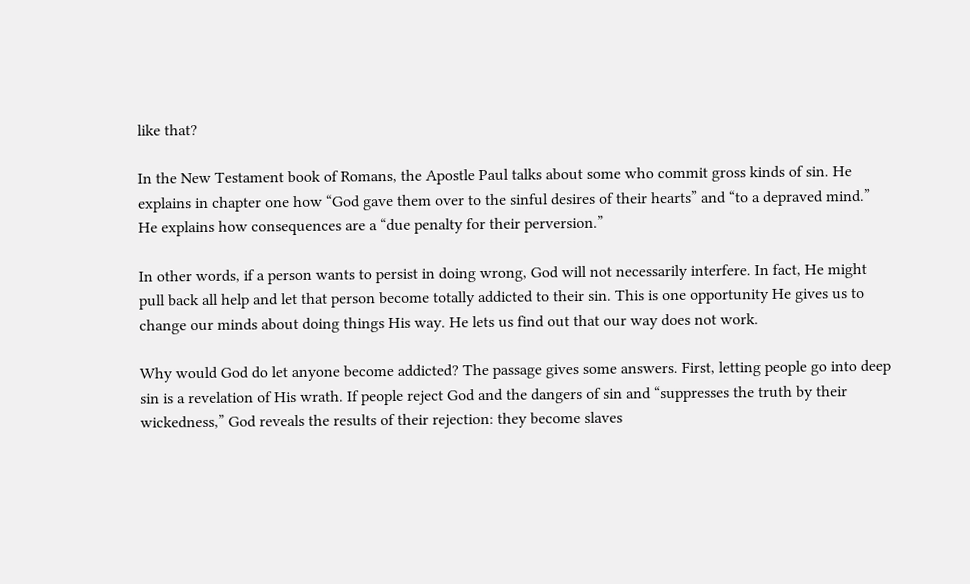like that?

In the New Testament book of Romans, the Apostle Paul talks about some who commit gross kinds of sin. He explains in chapter one how “God gave them over to the sinful desires of their hearts” and “to a depraved mind.” He explains how consequences are a “due penalty for their perversion.”

In other words, if a person wants to persist in doing wrong, God will not necessarily interfere. In fact, He might pull back all help and let that person become totally addicted to their sin. This is one opportunity He gives us to change our minds about doing things His way. He lets us find out that our way does not work.

Why would God do let anyone become addicted? The passage gives some answers. First, letting people go into deep sin is a revelation of His wrath. If people reject God and the dangers of sin and “suppresses the truth by their wickedness,” God reveals the results of their rejection: they become slaves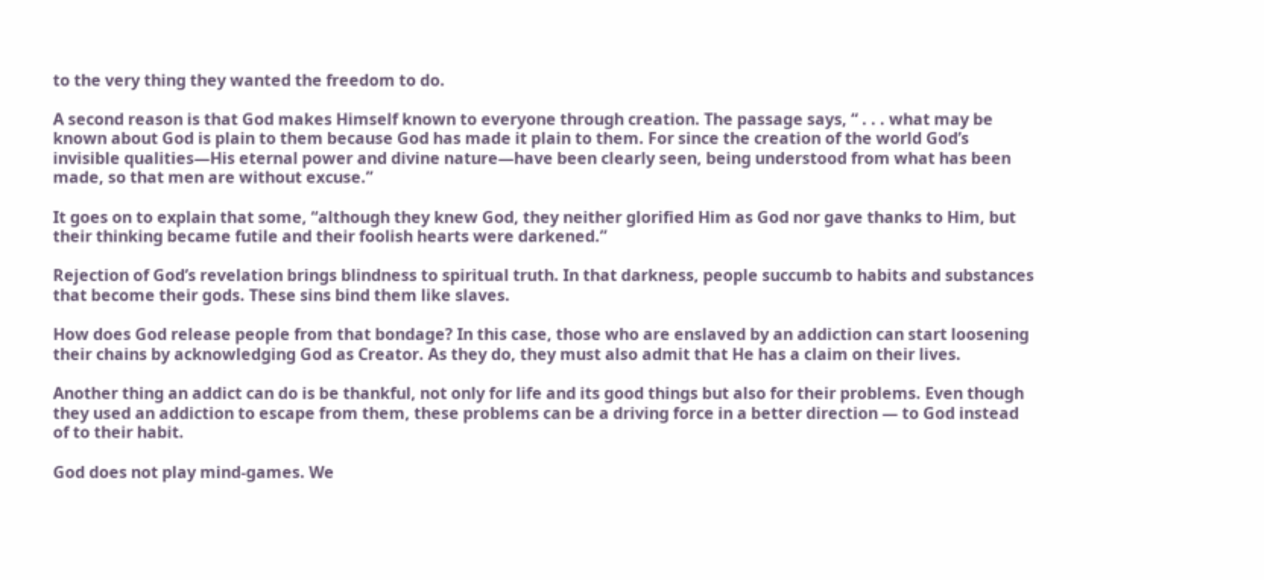to the very thing they wanted the freedom to do.

A second reason is that God makes Himself known to everyone through creation. The passage says, “ . . . what may be known about God is plain to them because God has made it plain to them. For since the creation of the world God’s invisible qualities—His eternal power and divine nature—have been clearly seen, being understood from what has been made, so that men are without excuse.”

It goes on to explain that some, “although they knew God, they neither glorified Him as God nor gave thanks to Him, but their thinking became futile and their foolish hearts were darkened.”

Rejection of God’s revelation brings blindness to spiritual truth. In that darkness, people succumb to habits and substances that become their gods. These sins bind them like slaves.

How does God release people from that bondage? In this case, those who are enslaved by an addiction can start loosening their chains by acknowledging God as Creator. As they do, they must also admit that He has a claim on their lives.

Another thing an addict can do is be thankful, not only for life and its good things but also for their problems. Even though they used an addiction to escape from them, these problems can be a driving force in a better direction — to God instead of to their habit.

God does not play mind-games. We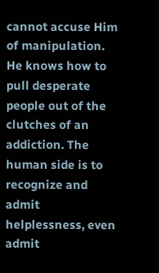cannot accuse Him of manipulation. He knows how to pull desperate people out of the clutches of an addiction. The human side is to recognize and admit helplessness, even admit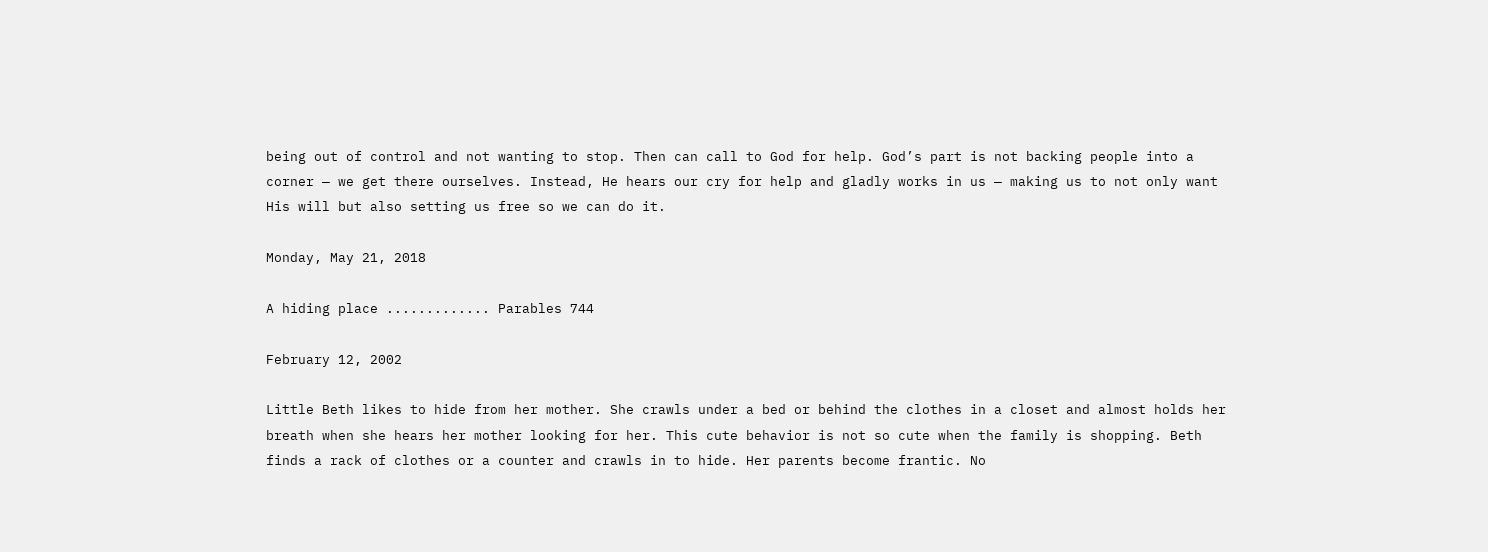being out of control and not wanting to stop. Then can call to God for help. God’s part is not backing people into a corner — we get there ourselves. Instead, He hears our cry for help and gladly works in us — making us to not only want His will but also setting us free so we can do it.

Monday, May 21, 2018

A hiding place ............. Parables 744

February 12, 2002

Little Beth likes to hide from her mother. She crawls under a bed or behind the clothes in a closet and almost holds her breath when she hears her mother looking for her. This cute behavior is not so cute when the family is shopping. Beth finds a rack of clothes or a counter and crawls in to hide. Her parents become frantic. No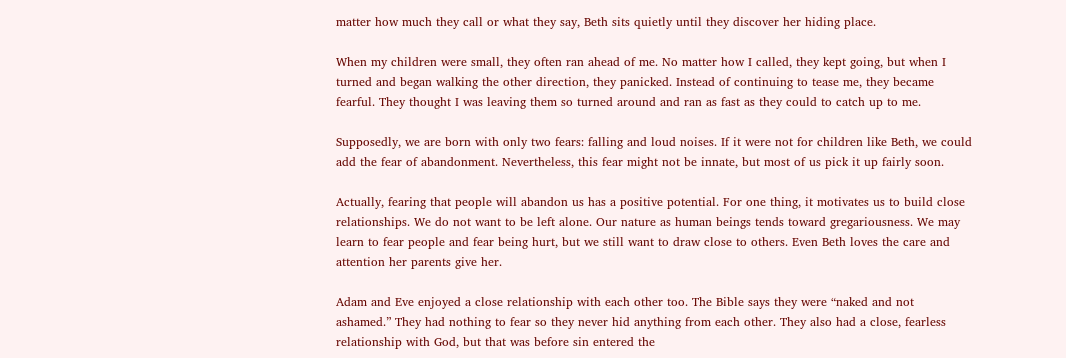matter how much they call or what they say, Beth sits quietly until they discover her hiding place.

When my children were small, they often ran ahead of me. No matter how I called, they kept going, but when I turned and began walking the other direction, they panicked. Instead of continuing to tease me, they became fearful. They thought I was leaving them so turned around and ran as fast as they could to catch up to me.

Supposedly, we are born with only two fears: falling and loud noises. If it were not for children like Beth, we could add the fear of abandonment. Nevertheless, this fear might not be innate, but most of us pick it up fairly soon.

Actually, fearing that people will abandon us has a positive potential. For one thing, it motivates us to build close relationships. We do not want to be left alone. Our nature as human beings tends toward gregariousness. We may learn to fear people and fear being hurt, but we still want to draw close to others. Even Beth loves the care and attention her parents give her.

Adam and Eve enjoyed a close relationship with each other too. The Bible says they were “naked and not ashamed.” They had nothing to fear so they never hid anything from each other. They also had a close, fearless relationship with God, but that was before sin entered the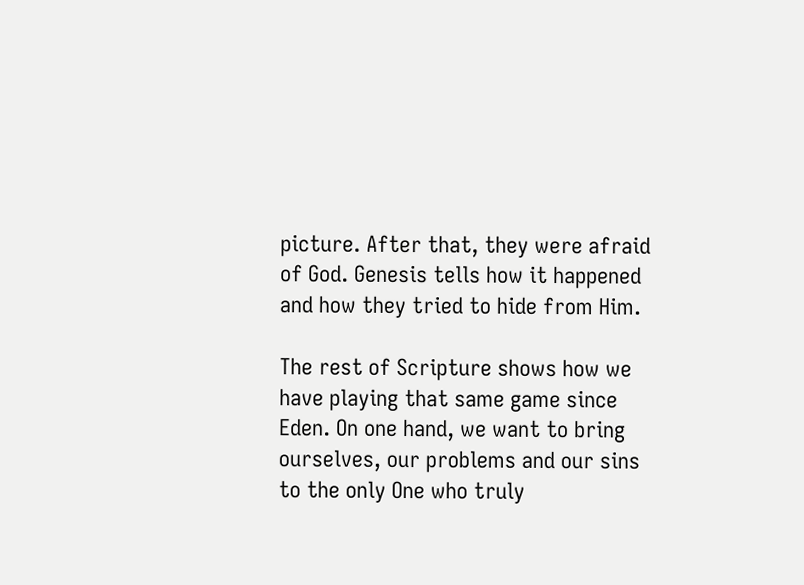picture. After that, they were afraid of God. Genesis tells how it happened and how they tried to hide from Him.

The rest of Scripture shows how we have playing that same game since Eden. On one hand, we want to bring ourselves, our problems and our sins to the only One who truly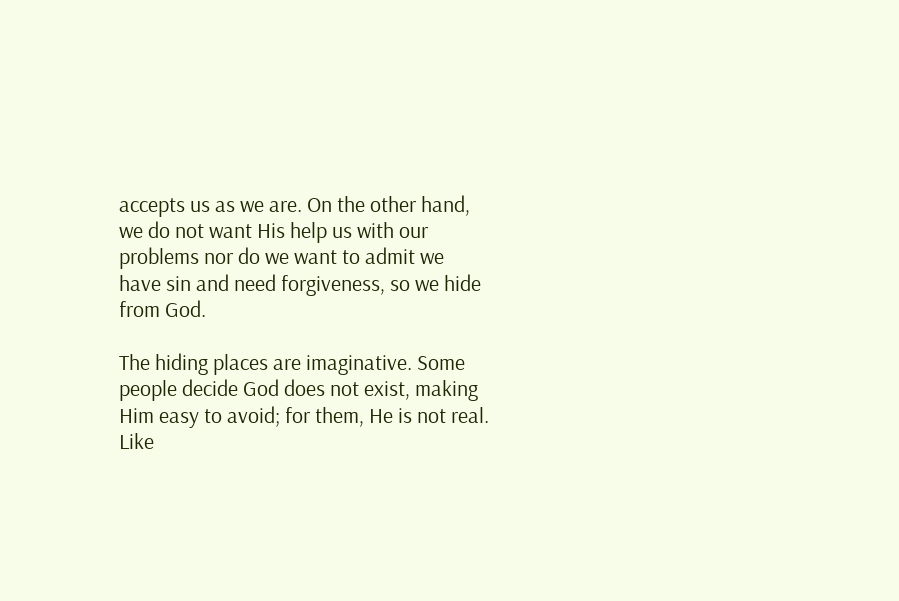accepts us as we are. On the other hand, we do not want His help us with our problems nor do we want to admit we have sin and need forgiveness, so we hide from God.

The hiding places are imaginative. Some people decide God does not exist, making Him easy to avoid; for them, He is not real. Like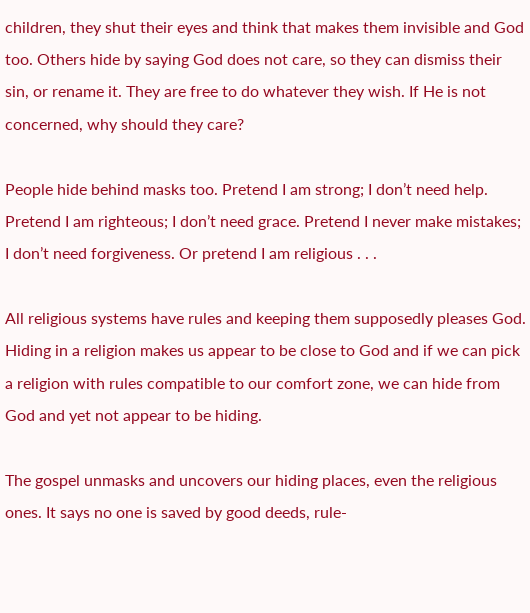children, they shut their eyes and think that makes them invisible and God too. Others hide by saying God does not care, so they can dismiss their sin, or rename it. They are free to do whatever they wish. If He is not concerned, why should they care?

People hide behind masks too. Pretend I am strong; I don’t need help. Pretend I am righteous; I don’t need grace. Pretend I never make mistakes; I don’t need forgiveness. Or pretend I am religious . . .

All religious systems have rules and keeping them supposedly pleases God. Hiding in a religion makes us appear to be close to God and if we can pick a religion with rules compatible to our comfort zone, we can hide from God and yet not appear to be hiding.

The gospel unmasks and uncovers our hiding places, even the religious ones. It says no one is saved by good deeds, rule-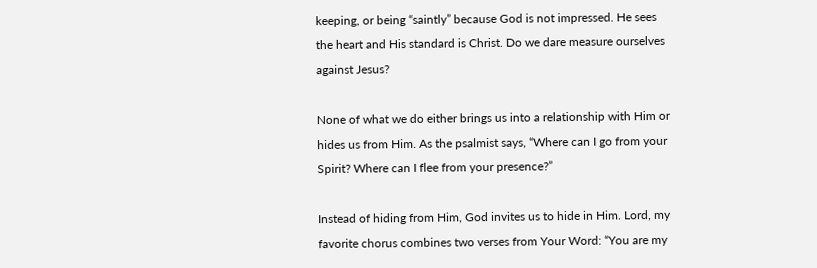keeping, or being “saintly” because God is not impressed. He sees the heart and His standard is Christ. Do we dare measure ourselves against Jesus?

None of what we do either brings us into a relationship with Him or hides us from Him. As the psalmist says, “Where can I go from your Spirit? Where can I flee from your presence?”

Instead of hiding from Him, God invites us to hide in Him. Lord, my favorite chorus combines two verses from Your Word: “You are my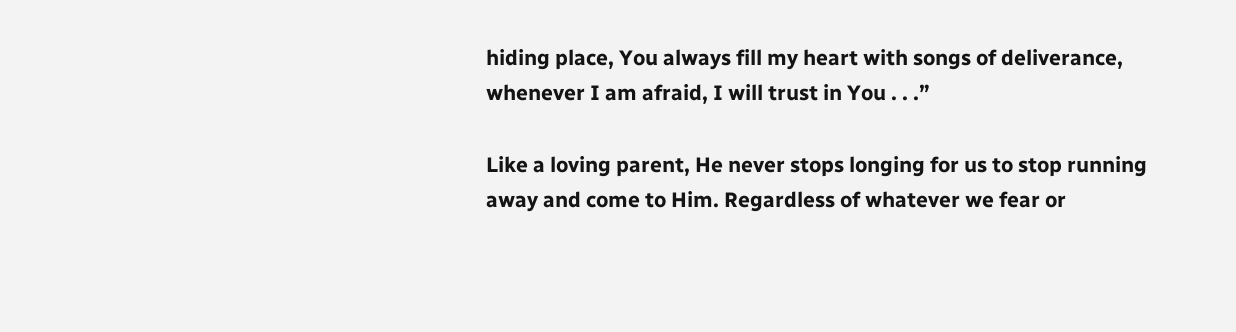hiding place, You always fill my heart with songs of deliverance, whenever I am afraid, I will trust in You . . .”

Like a loving parent, He never stops longing for us to stop running away and come to Him. Regardless of whatever we fear or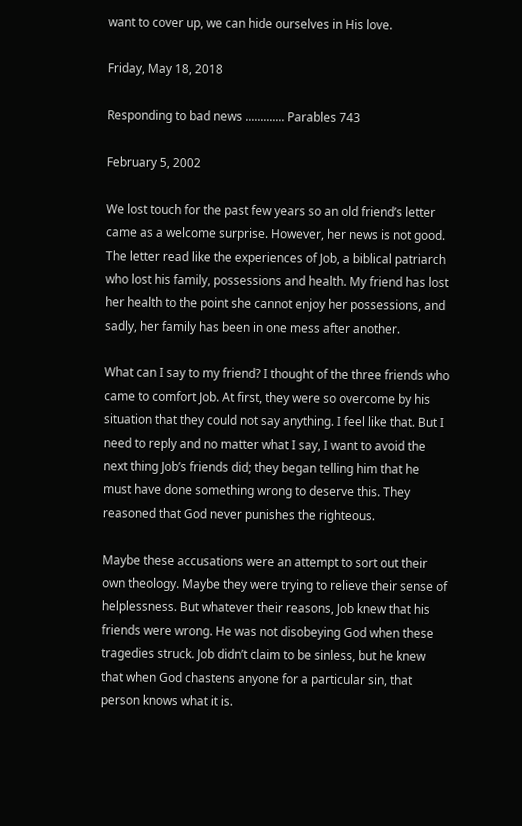want to cover up, we can hide ourselves in His love.

Friday, May 18, 2018

Responding to bad news ............. Parables 743

February 5, 2002

We lost touch for the past few years so an old friend’s letter came as a welcome surprise. However, her news is not good. The letter read like the experiences of Job, a biblical patriarch who lost his family, possessions and health. My friend has lost her health to the point she cannot enjoy her possessions, and sadly, her family has been in one mess after another.

What can I say to my friend? I thought of the three friends who came to comfort Job. At first, they were so overcome by his situation that they could not say anything. I feel like that. But I need to reply and no matter what I say, I want to avoid the next thing Job’s friends did; they began telling him that he must have done something wrong to deserve this. They reasoned that God never punishes the righteous.

Maybe these accusations were an attempt to sort out their own theology. Maybe they were trying to relieve their sense of helplessness. But whatever their reasons, Job knew that his friends were wrong. He was not disobeying God when these tragedies struck. Job didn’t claim to be sinless, but he knew that when God chastens anyone for a particular sin, that person knows what it is.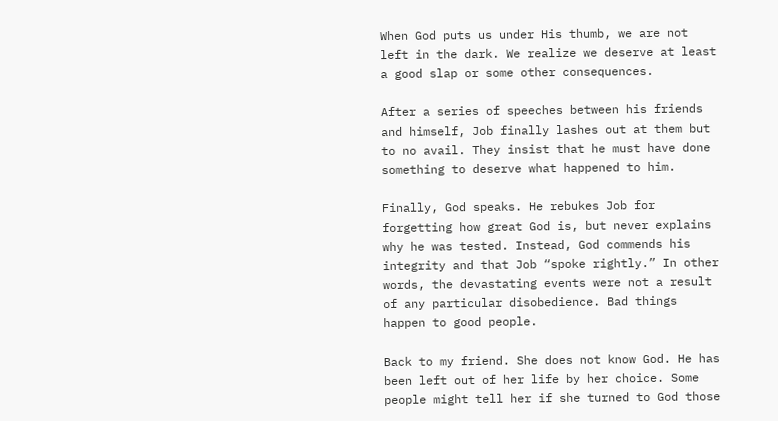When God puts us under His thumb, we are not left in the dark. We realize we deserve at least a good slap or some other consequences.

After a series of speeches between his friends and himself, Job finally lashes out at them but to no avail. They insist that he must have done something to deserve what happened to him.

Finally, God speaks. He rebukes Job for forgetting how great God is, but never explains why he was tested. Instead, God commends his integrity and that Job “spoke rightly.” In other words, the devastating events were not a result of any particular disobedience. Bad things happen to good people.

Back to my friend. She does not know God. He has been left out of her life by her choice. Some people might tell her if she turned to God those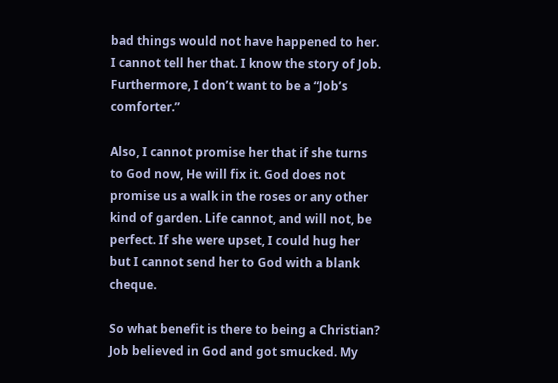bad things would not have happened to her. I cannot tell her that. I know the story of Job. Furthermore, I don’t want to be a “Job’s comforter.”

Also, I cannot promise her that if she turns to God now, He will fix it. God does not promise us a walk in the roses or any other kind of garden. Life cannot, and will not, be perfect. If she were upset, I could hug her but I cannot send her to God with a blank cheque.

So what benefit is there to being a Christian? Job believed in God and got smucked. My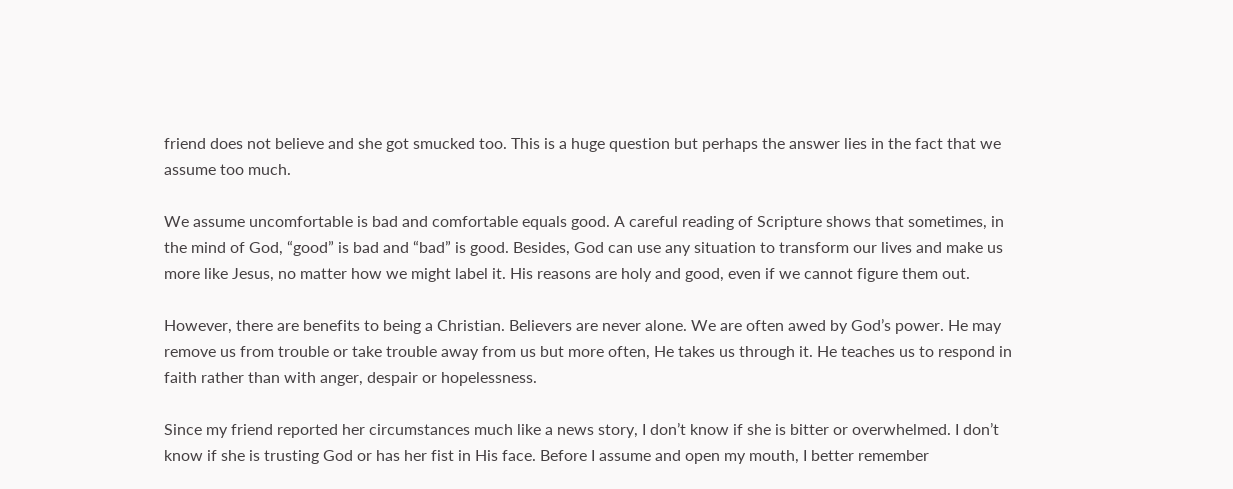friend does not believe and she got smucked too. This is a huge question but perhaps the answer lies in the fact that we assume too much.

We assume uncomfortable is bad and comfortable equals good. A careful reading of Scripture shows that sometimes, in the mind of God, “good” is bad and “bad” is good. Besides, God can use any situation to transform our lives and make us more like Jesus, no matter how we might label it. His reasons are holy and good, even if we cannot figure them out.

However, there are benefits to being a Christian. Believers are never alone. We are often awed by God’s power. He may remove us from trouble or take trouble away from us but more often, He takes us through it. He teaches us to respond in faith rather than with anger, despair or hopelessness.

Since my friend reported her circumstances much like a news story, I don’t know if she is bitter or overwhelmed. I don’t know if she is trusting God or has her fist in His face. Before I assume and open my mouth, I better remember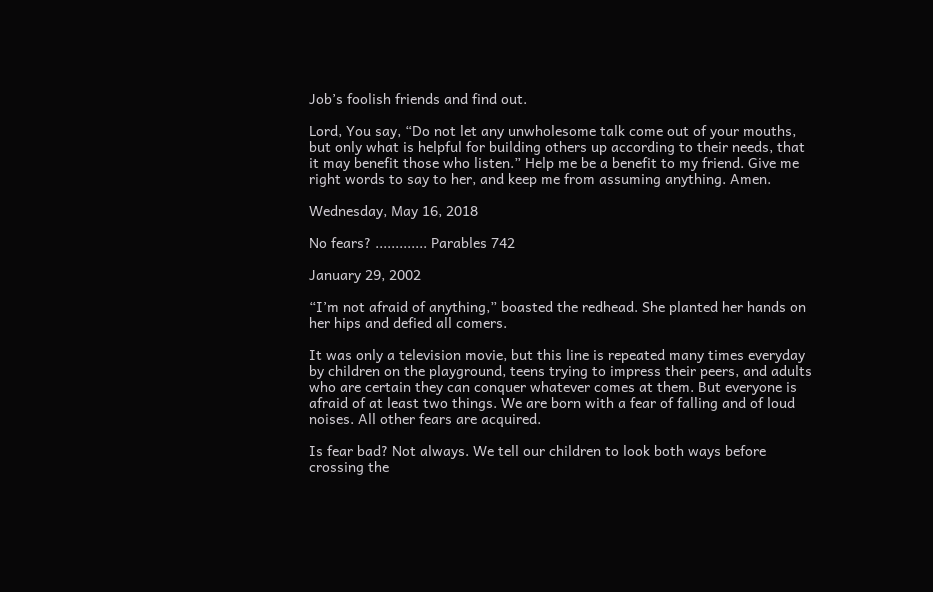Job’s foolish friends and find out.

Lord, You say, “Do not let any unwholesome talk come out of your mouths, but only what is helpful for building others up according to their needs, that it may benefit those who listen.” Help me be a benefit to my friend. Give me right words to say to her, and keep me from assuming anything. Amen.

Wednesday, May 16, 2018

No fears? ............. Parables 742

January 29, 2002

“I’m not afraid of anything,” boasted the redhead. She planted her hands on her hips and defied all comers.

It was only a television movie, but this line is repeated many times everyday by children on the playground, teens trying to impress their peers, and adults who are certain they can conquer whatever comes at them. But everyone is afraid of at least two things. We are born with a fear of falling and of loud noises. All other fears are acquired.

Is fear bad? Not always. We tell our children to look both ways before crossing the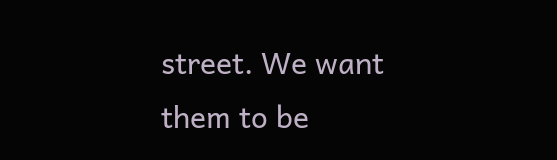street. We want them to be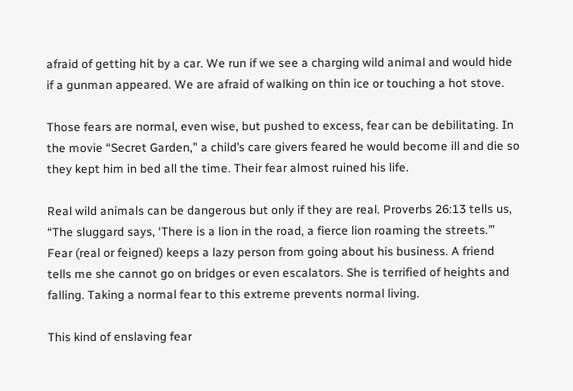afraid of getting hit by a car. We run if we see a charging wild animal and would hide if a gunman appeared. We are afraid of walking on thin ice or touching a hot stove.

Those fears are normal, even wise, but pushed to excess, fear can be debilitating. In the movie “Secret Garden,” a child’s care givers feared he would become ill and die so they kept him in bed all the time. Their fear almost ruined his life.

Real wild animals can be dangerous but only if they are real. Proverbs 26:13 tells us, “The sluggard says, ‘There is a lion in the road, a fierce lion roaming the streets.’” Fear (real or feigned) keeps a lazy person from going about his business. A friend tells me she cannot go on bridges or even escalators. She is terrified of heights and falling. Taking a normal fear to this extreme prevents normal living.

This kind of enslaving fear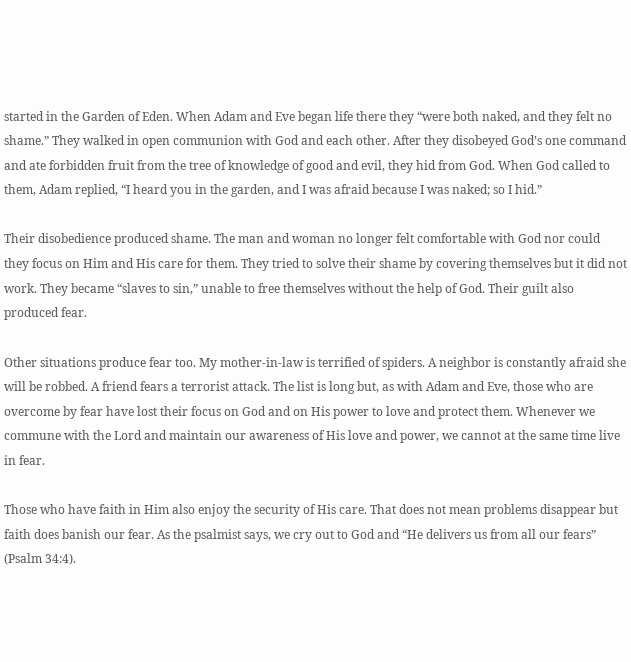started in the Garden of Eden. When Adam and Eve began life there they “were both naked, and they felt no shame.” They walked in open communion with God and each other. After they disobeyed God’s one command and ate forbidden fruit from the tree of knowledge of good and evil, they hid from God. When God called to them, Adam replied, “I heard you in the garden, and I was afraid because I was naked; so I hid.”

Their disobedience produced shame. The man and woman no longer felt comfortable with God nor could they focus on Him and His care for them. They tried to solve their shame by covering themselves but it did not work. They became “slaves to sin,” unable to free themselves without the help of God. Their guilt also produced fear.

Other situations produce fear too. My mother-in-law is terrified of spiders. A neighbor is constantly afraid she will be robbed. A friend fears a terrorist attack. The list is long but, as with Adam and Eve, those who are overcome by fear have lost their focus on God and on His power to love and protect them. Whenever we commune with the Lord and maintain our awareness of His love and power, we cannot at the same time live in fear.

Those who have faith in Him also enjoy the security of His care. That does not mean problems disappear but faith does banish our fear. As the psalmist says, we cry out to God and “He delivers us from all our fears” (Psalm 34:4).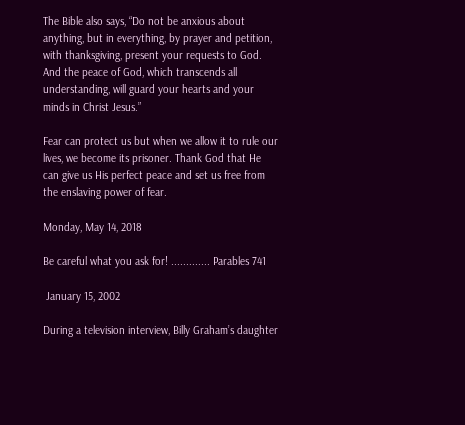The Bible also says, “Do not be anxious about anything, but in everything, by prayer and petition, with thanksgiving, present your requests to God. And the peace of God, which transcends all understanding, will guard your hearts and your minds in Christ Jesus.”

Fear can protect us but when we allow it to rule our lives, we become its prisoner. Thank God that He can give us His perfect peace and set us free from the enslaving power of fear.

Monday, May 14, 2018

Be careful what you ask for! ............. Parables 741

 January 15, 2002

During a television interview, Billy Graham’s daughter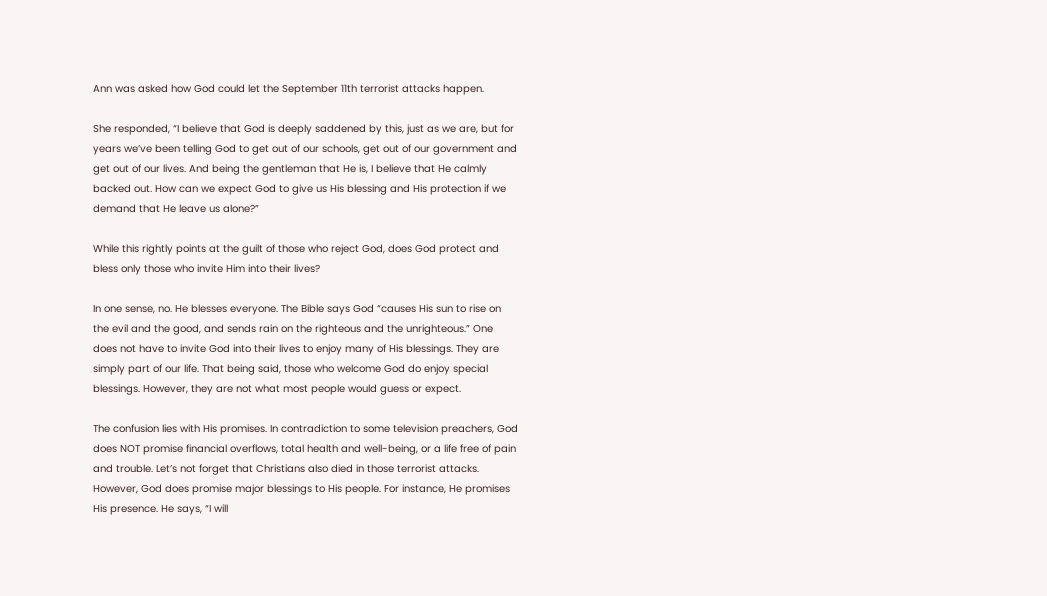Ann was asked how God could let the September 11th terrorist attacks happen.

She responded, “I believe that God is deeply saddened by this, just as we are, but for years we’ve been telling God to get out of our schools, get out of our government and get out of our lives. And being the gentleman that He is, I believe that He calmly backed out. How can we expect God to give us His blessing and His protection if we demand that He leave us alone?”

While this rightly points at the guilt of those who reject God, does God protect and bless only those who invite Him into their lives?

In one sense, no. He blesses everyone. The Bible says God “causes His sun to rise on the evil and the good, and sends rain on the righteous and the unrighteous.” One does not have to invite God into their lives to enjoy many of His blessings. They are simply part of our life. That being said, those who welcome God do enjoy special blessings. However, they are not what most people would guess or expect.

The confusion lies with His promises. In contradiction to some television preachers, God does NOT promise financial overflows, total health and well-being, or a life free of pain and trouble. Let’s not forget that Christians also died in those terrorist attacks. However, God does promise major blessings to His people. For instance, He promises His presence. He says, “I will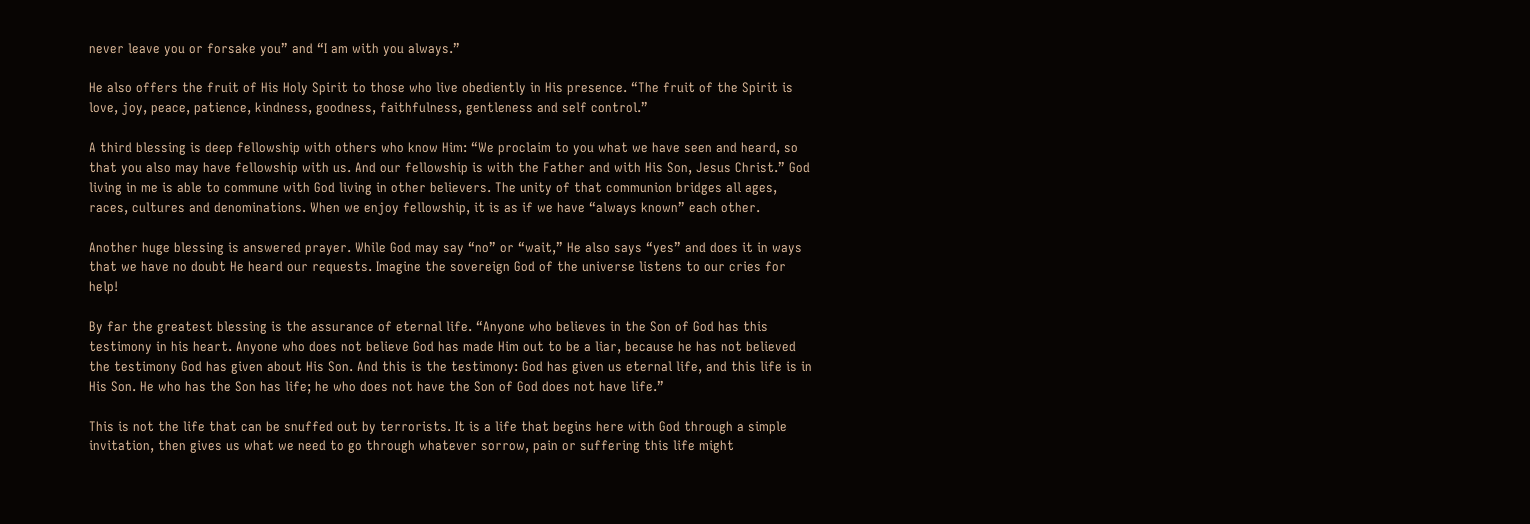never leave you or forsake you” and “I am with you always.”

He also offers the fruit of His Holy Spirit to those who live obediently in His presence. “The fruit of the Spirit is love, joy, peace, patience, kindness, goodness, faithfulness, gentleness and self control.”

A third blessing is deep fellowship with others who know Him: “We proclaim to you what we have seen and heard, so that you also may have fellowship with us. And our fellowship is with the Father and with His Son, Jesus Christ.” God living in me is able to commune with God living in other believers. The unity of that communion bridges all ages, races, cultures and denominations. When we enjoy fellowship, it is as if we have “always known” each other.

Another huge blessing is answered prayer. While God may say “no” or “wait,” He also says “yes” and does it in ways that we have no doubt He heard our requests. Imagine the sovereign God of the universe listens to our cries for help!

By far the greatest blessing is the assurance of eternal life. “Anyone who believes in the Son of God has this testimony in his heart. Anyone who does not believe God has made Him out to be a liar, because he has not believed the testimony God has given about His Son. And this is the testimony: God has given us eternal life, and this life is in His Son. He who has the Son has life; he who does not have the Son of God does not have life.”

This is not the life that can be snuffed out by terrorists. It is a life that begins here with God through a simple invitation, then gives us what we need to go through whatever sorrow, pain or suffering this life might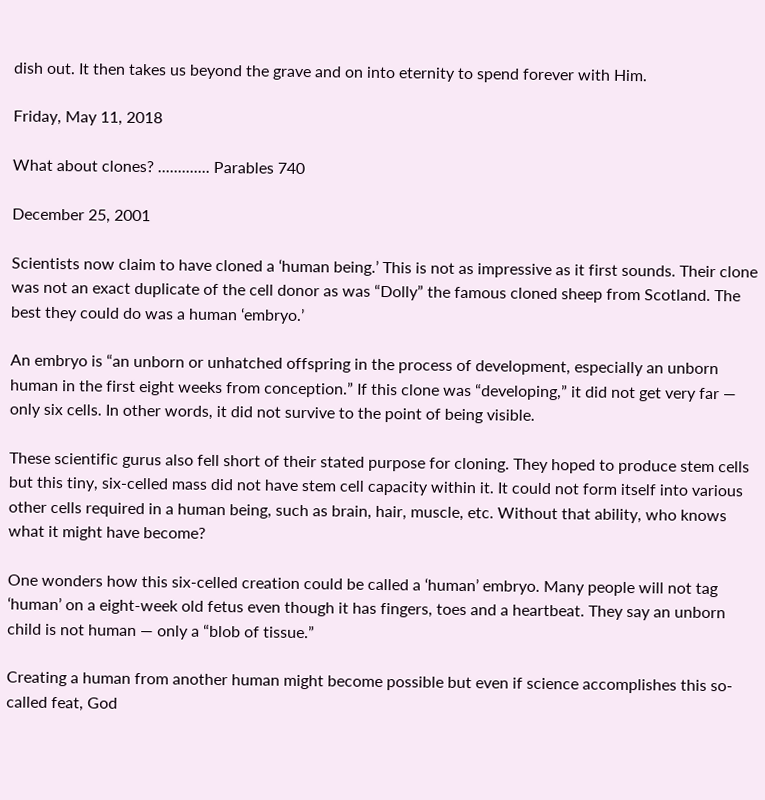dish out. It then takes us beyond the grave and on into eternity to spend forever with Him.

Friday, May 11, 2018

What about clones? ............. Parables 740

December 25, 2001

Scientists now claim to have cloned a ‘human being.’ This is not as impressive as it first sounds. Their clone was not an exact duplicate of the cell donor as was “Dolly” the famous cloned sheep from Scotland. The best they could do was a human ‘embryo.’

An embryo is “an unborn or unhatched offspring in the process of development, especially an unborn human in the first eight weeks from conception.” If this clone was “developing,” it did not get very far — only six cells. In other words, it did not survive to the point of being visible.

These scientific gurus also fell short of their stated purpose for cloning. They hoped to produce stem cells but this tiny, six-celled mass did not have stem cell capacity within it. It could not form itself into various other cells required in a human being, such as brain, hair, muscle, etc. Without that ability, who knows what it might have become?

One wonders how this six-celled creation could be called a ‘human’ embryo. Many people will not tag ‘human’ on a eight-week old fetus even though it has fingers, toes and a heartbeat. They say an unborn child is not human — only a “blob of tissue.”

Creating a human from another human might become possible but even if science accomplishes this so-called feat, God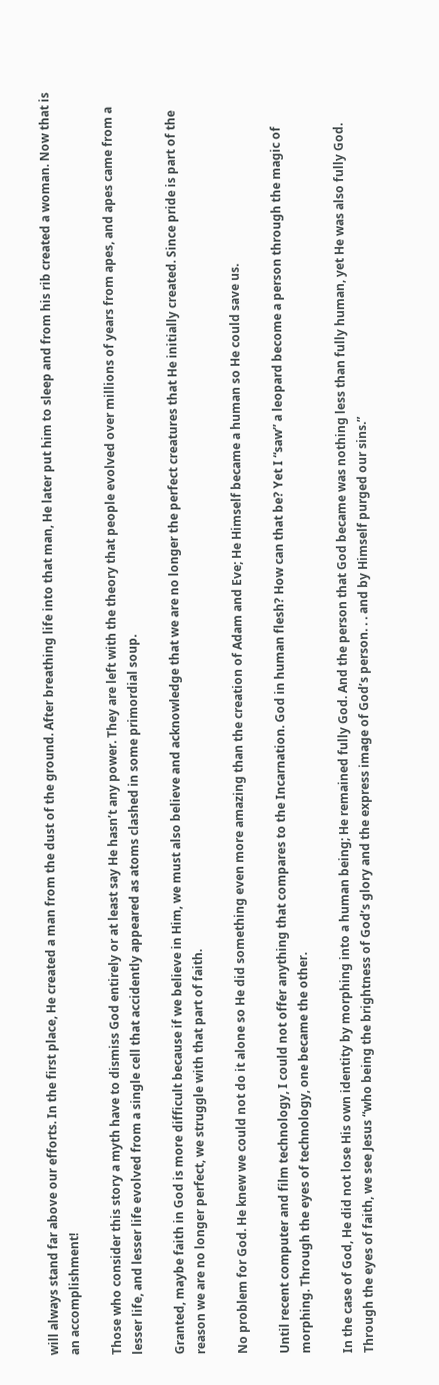will always stand far above our efforts. In the first place, He created a man from the dust of the ground. After breathing life into that man, He later put him to sleep and from his rib created a woman. Now that is an accomplishment!

Those who consider this story a myth have to dismiss God entirely or at least say He hasn’t any power. They are left with the theory that people evolved over millions of years from apes, and apes came from a lesser life, and lesser life evolved from a single cell that accidently appeared as atoms clashed in some primordial soup.

Granted, maybe faith in God is more difficult because if we believe in Him, we must also believe and acknowledge that we are no longer the perfect creatures that He initially created. Since pride is part of the reason we are no longer perfect, we struggle with that part of faith.

No problem for God. He knew we could not do it alone so He did something even more amazing than the creation of Adam and Eve; He Himself became a human so He could save us.

Until recent computer and film technology, I could not offer anything that compares to the Incarnation. God in human flesh? How can that be? Yet I “saw” a leopard become a person through the magic of morphing. Through the eyes of technology, one became the other.

In the case of God, He did not lose His own identity by morphing into a human being; He remained fully God. And the person that God became was nothing less than fully human, yet He was also fully God. Through the eyes of faith, we see Jesus “who being the brightness of God’s glory and the express image of God’s person. . . and by Himself purged our sins.”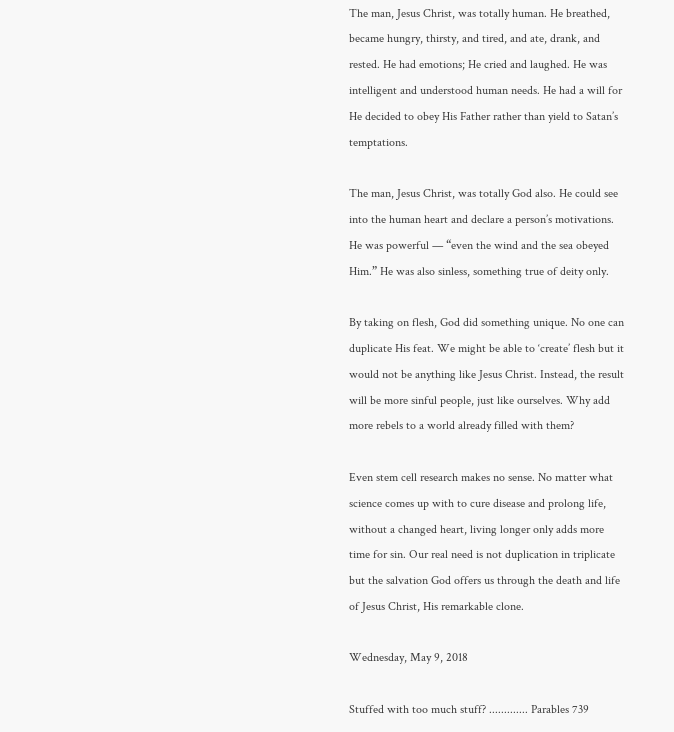The man, Jesus Christ, was totally human. He breathed, became hungry, thirsty, and tired, and ate, drank, and rested. He had emotions; He cried and laughed. He was intelligent and understood human needs. He had a will for He decided to obey His Father rather than yield to Satan’s temptations.

The man, Jesus Christ, was totally God also. He could see into the human heart and declare a person’s motivations. He was powerful — “even the wind and the sea obeyed Him.” He was also sinless, something true of deity only.

By taking on flesh, God did something unique. No one can duplicate His feat. We might be able to ‘create’ flesh but it would not be anything like Jesus Christ. Instead, the result will be more sinful people, just like ourselves. Why add more rebels to a world already filled with them?

Even stem cell research makes no sense. No matter what science comes up with to cure disease and prolong life, without a changed heart, living longer only adds more time for sin. Our real need is not duplication in triplicate but the salvation God offers us through the death and life of Jesus Christ, His remarkable clone.

Wednesday, May 9, 2018

Stuffed with too much stuff? ............. Parables 739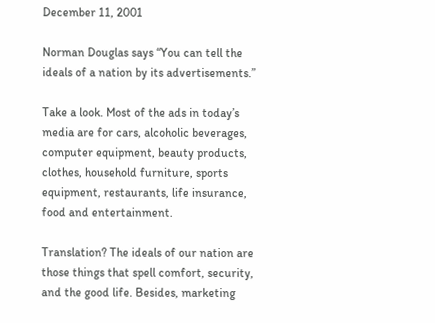December 11, 2001

Norman Douglas says “You can tell the ideals of a nation by its advertisements.”

Take a look. Most of the ads in today’s media are for cars, alcoholic beverages, computer equipment, beauty products, clothes, household furniture, sports equipment, restaurants, life insurance, food and entertainment.

Translation? The ideals of our nation are those things that spell comfort, security, and the good life. Besides, marketing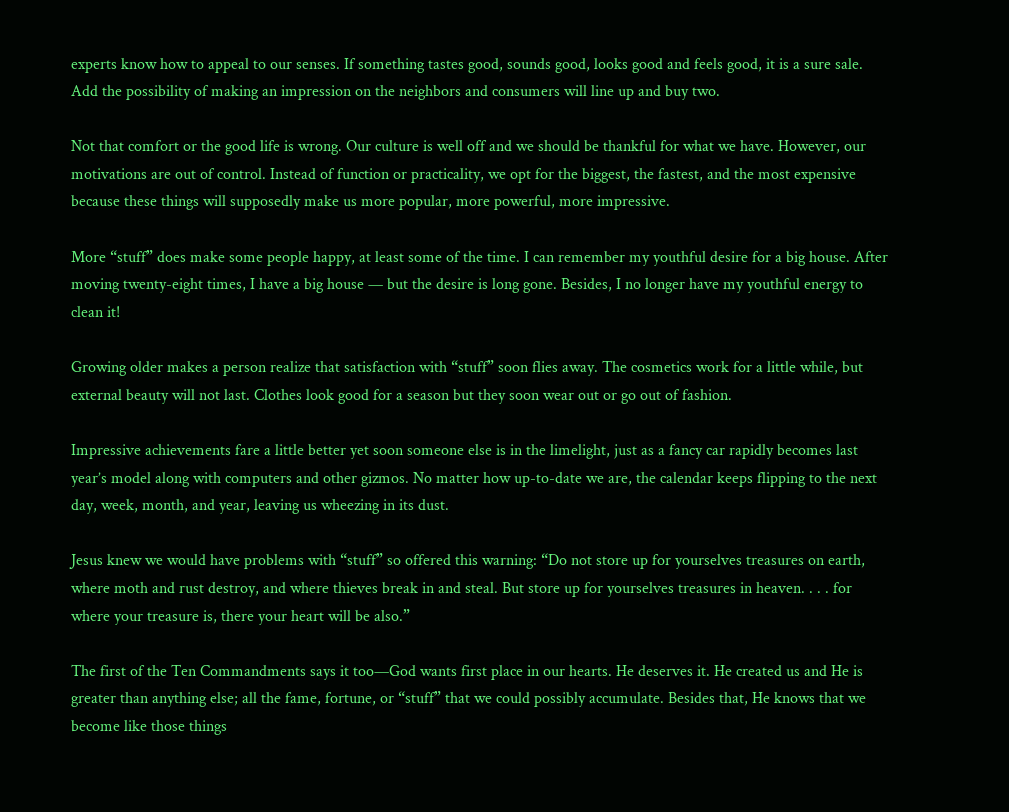experts know how to appeal to our senses. If something tastes good, sounds good, looks good and feels good, it is a sure sale. Add the possibility of making an impression on the neighbors and consumers will line up and buy two.

Not that comfort or the good life is wrong. Our culture is well off and we should be thankful for what we have. However, our motivations are out of control. Instead of function or practicality, we opt for the biggest, the fastest, and the most expensive because these things will supposedly make us more popular, more powerful, more impressive.

More “stuff” does make some people happy, at least some of the time. I can remember my youthful desire for a big house. After moving twenty-eight times, I have a big house — but the desire is long gone. Besides, I no longer have my youthful energy to clean it!

Growing older makes a person realize that satisfaction with “stuff” soon flies away. The cosmetics work for a little while, but external beauty will not last. Clothes look good for a season but they soon wear out or go out of fashion.

Impressive achievements fare a little better yet soon someone else is in the limelight, just as a fancy car rapidly becomes last year’s model along with computers and other gizmos. No matter how up-to-date we are, the calendar keeps flipping to the next day, week, month, and year, leaving us wheezing in its dust.

Jesus knew we would have problems with “stuff” so offered this warning: “Do not store up for yourselves treasures on earth, where moth and rust destroy, and where thieves break in and steal. But store up for yourselves treasures in heaven. . . . for where your treasure is, there your heart will be also.”

The first of the Ten Commandments says it too—God wants first place in our hearts. He deserves it. He created us and He is greater than anything else; all the fame, fortune, or “stuff” that we could possibly accumulate. Besides that, He knows that we become like those things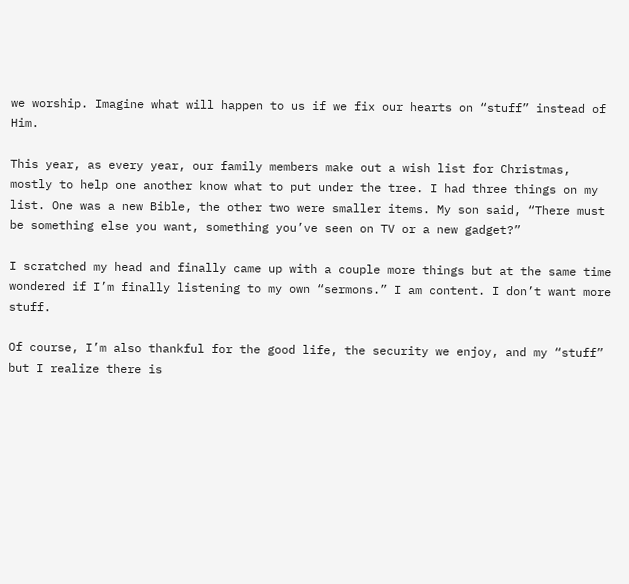we worship. Imagine what will happen to us if we fix our hearts on “stuff” instead of Him.

This year, as every year, our family members make out a wish list for Christmas, mostly to help one another know what to put under the tree. I had three things on my list. One was a new Bible, the other two were smaller items. My son said, “There must be something else you want, something you’ve seen on TV or a new gadget?”

I scratched my head and finally came up with a couple more things but at the same time wondered if I’m finally listening to my own “sermons.” I am content. I don’t want more stuff.

Of course, I’m also thankful for the good life, the security we enjoy, and my “stuff” but I realize there is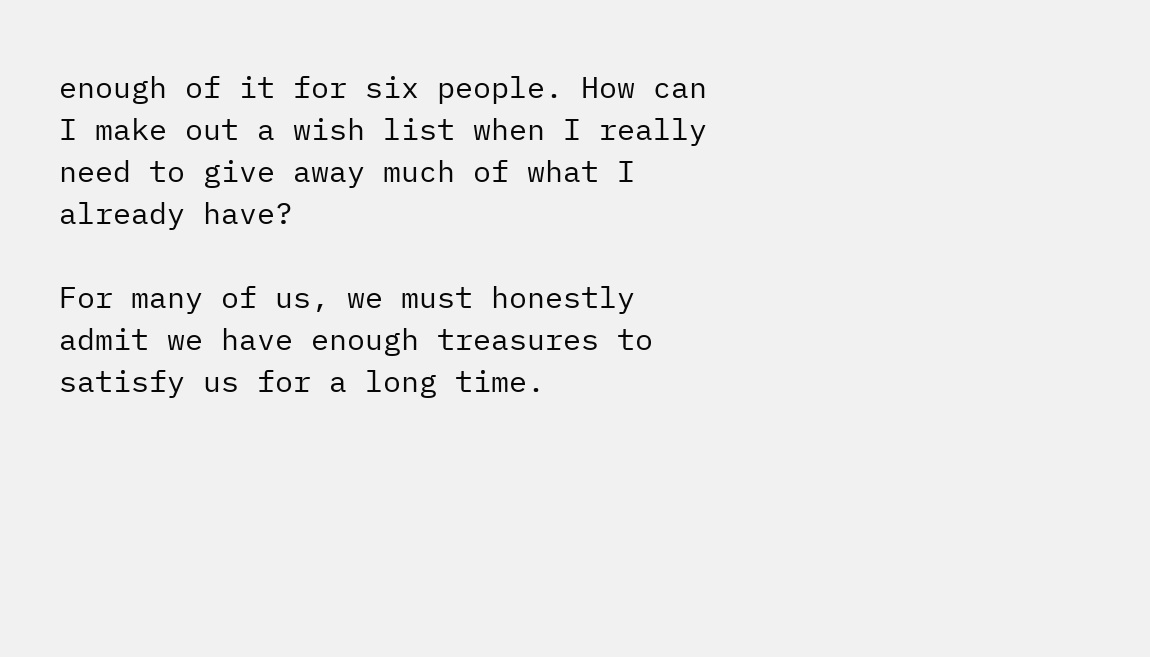enough of it for six people. How can I make out a wish list when I really need to give away much of what I already have?

For many of us, we must honestly admit we have enough treasures to satisfy us for a long time.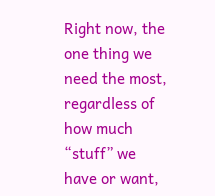Right now, the one thing we need the most, regardless of how much “stuff” we have or want,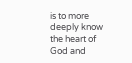is to more deeply know the heart of God and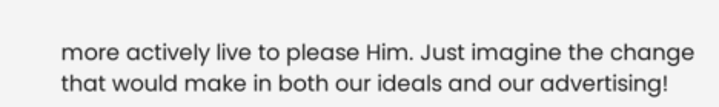more actively live to please Him. Just imagine the change that would make in both our ideals and our advertising!